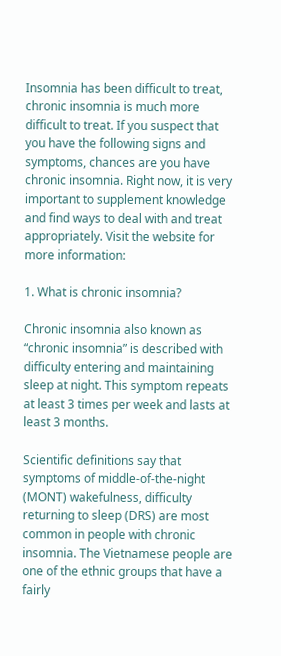Insomnia has been difficult to treat, chronic insomnia is much more difficult to treat. If you suspect that you have the following signs and symptoms, chances are you have chronic insomnia. Right now, it is very important to supplement knowledge and find ways to deal with and treat appropriately. Visit the website for more information:

1. What is chronic insomnia?

Chronic insomnia also known as “chronic insomnia” is described with difficulty entering and maintaining sleep at night. This symptom repeats at least 3 times per week and lasts at least 3 months.

Scientific definitions say that symptoms of middle-of-the-night (MONT) wakefulness, difficulty returning to sleep (DRS) are most common in people with chronic insomnia. The Vietnamese people are one of the ethnic groups that have a fairly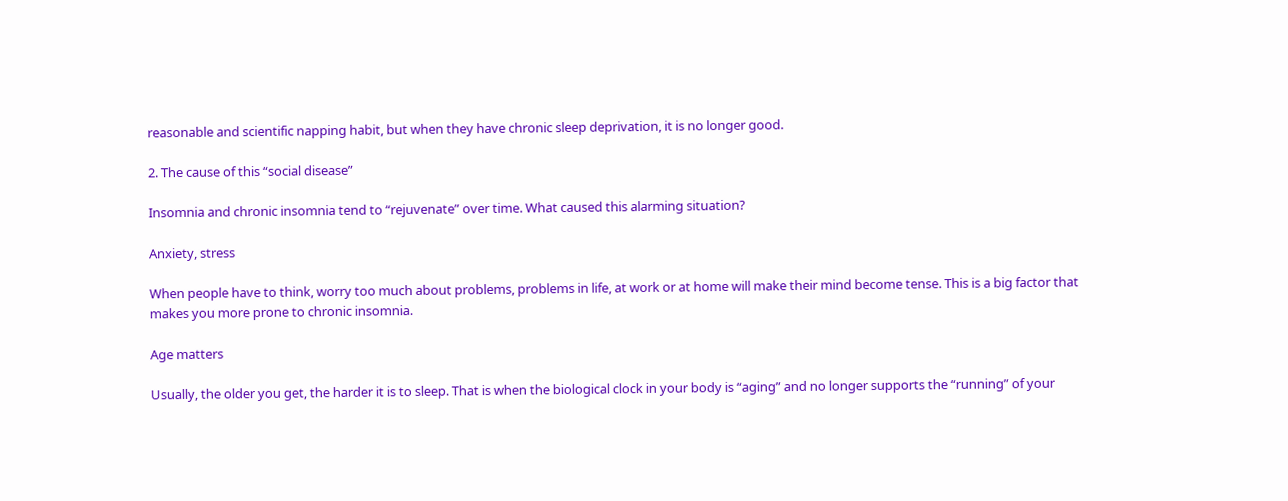reasonable and scientific napping habit, but when they have chronic sleep deprivation, it is no longer good.

2. The cause of this “social disease”

Insomnia and chronic insomnia tend to “rejuvenate” over time. What caused this alarming situation?

Anxiety, stress

When people have to think, worry too much about problems, problems in life, at work or at home will make their mind become tense. This is a big factor that makes you more prone to chronic insomnia.

Age matters

Usually, the older you get, the harder it is to sleep. That is when the biological clock in your body is “aging” and no longer supports the “running” of your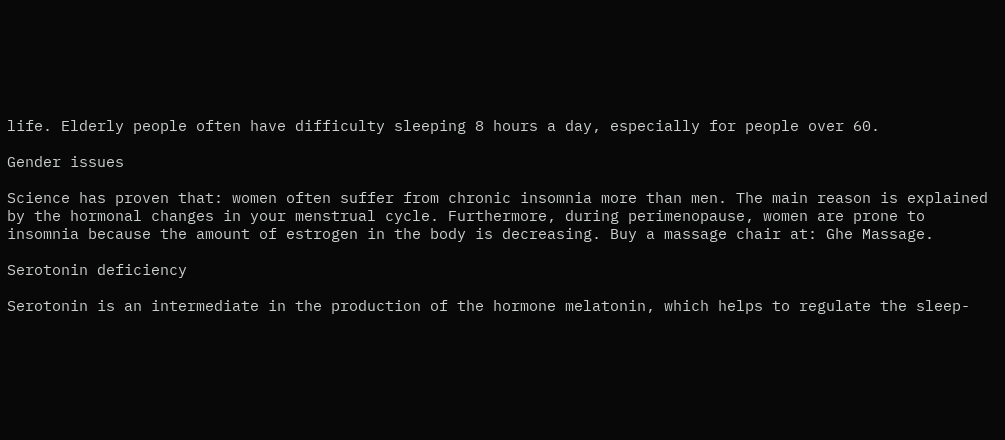life. Elderly people often have difficulty sleeping 8 hours a day, especially for people over 60.

Gender issues

Science has proven that: women often suffer from chronic insomnia more than men. The main reason is explained by the hormonal changes in your menstrual cycle. Furthermore, during perimenopause, women are prone to insomnia because the amount of estrogen in the body is decreasing. Buy a massage chair at: Ghe Massage.

Serotonin deficiency

Serotonin is an intermediate in the production of the hormone melatonin, which helps to regulate the sleep-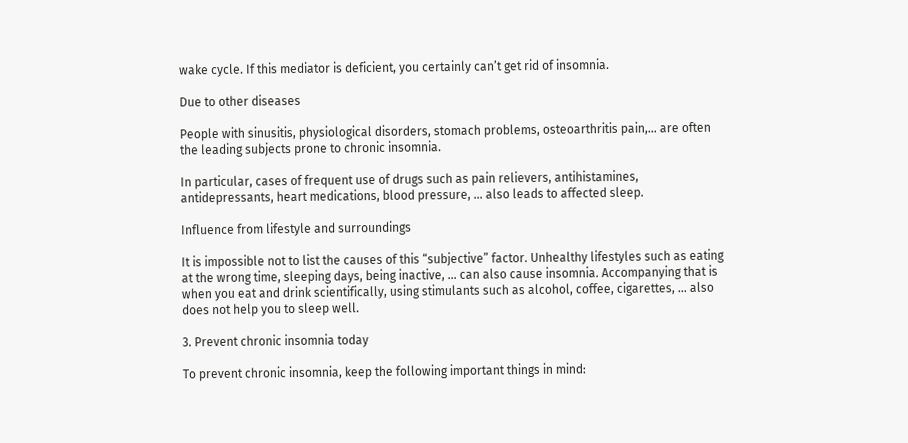wake cycle. If this mediator is deficient, you certainly can’t get rid of insomnia.

Due to other diseases

People with sinusitis, physiological disorders, stomach problems, osteoarthritis pain,… are often the leading subjects prone to chronic insomnia.

In particular, cases of frequent use of drugs such as pain relievers, antihistamines, antidepressants, heart medications, blood pressure, … also leads to affected sleep.

Influence from lifestyle and surroundings

It is impossible not to list the causes of this “subjective” factor. Unhealthy lifestyles such as eating at the wrong time, sleeping days, being inactive, … can also cause insomnia. Accompanying that is when you eat and drink scientifically, using stimulants such as alcohol, coffee, cigarettes, … also does not help you to sleep well.

3. Prevent chronic insomnia today

To prevent chronic insomnia, keep the following important things in mind: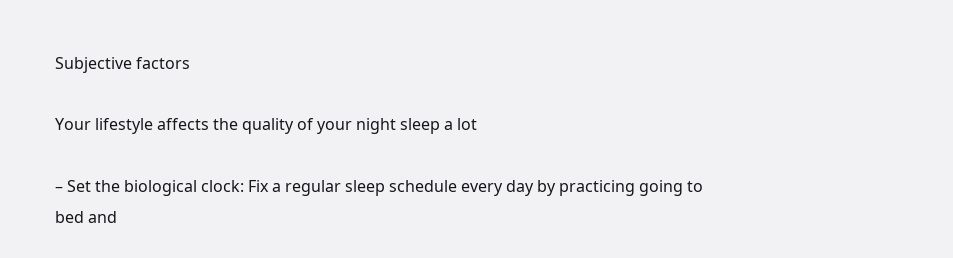Subjective factors

Your lifestyle affects the quality of your night sleep a lot

– Set the biological clock: Fix a regular sleep schedule every day by practicing going to bed and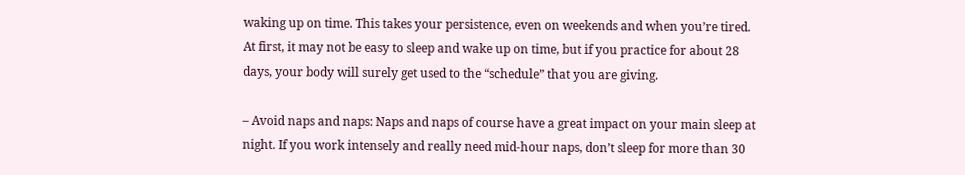waking up on time. This takes your persistence, even on weekends and when you’re tired. At first, it may not be easy to sleep and wake up on time, but if you practice for about 28 days, your body will surely get used to the “schedule” that you are giving.

– Avoid naps and naps: Naps and naps of course have a great impact on your main sleep at night. If you work intensely and really need mid-hour naps, don’t sleep for more than 30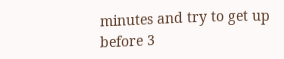minutes and try to get up before 3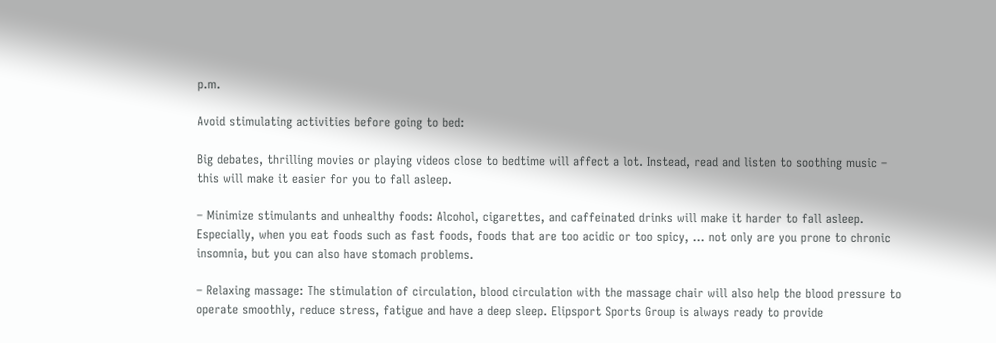p.m.

Avoid stimulating activities before going to bed:

Big debates, thrilling movies or playing videos close to bedtime will affect a lot. Instead, read and listen to soothing music – this will make it easier for you to fall asleep.

– Minimize stimulants and unhealthy foods: Alcohol, cigarettes, and caffeinated drinks will make it harder to fall asleep. Especially, when you eat foods such as fast foods, foods that are too acidic or too spicy, … not only are you prone to chronic insomnia, but you can also have stomach problems.

– Relaxing massage: The stimulation of circulation, blood circulation with the massage chair will also help the blood pressure to operate smoothly, reduce stress, fatigue and have a deep sleep. Elipsport Sports Group is always ready to provide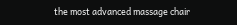the most advanced massage chair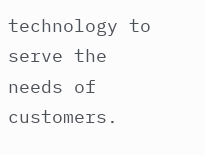technology to serve the needs of customers.